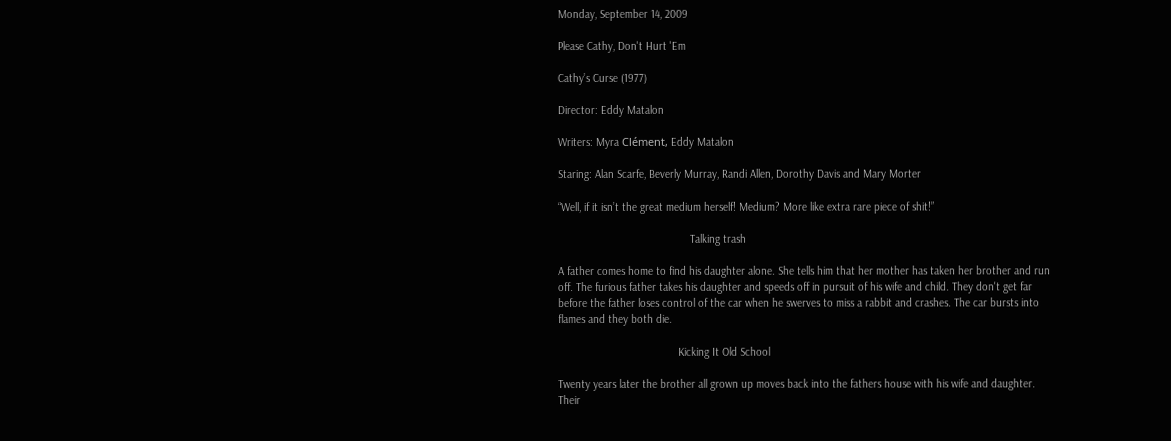Monday, September 14, 2009

Please Cathy, Don't Hurt 'Em

Cathy’s Curse (1977)

Director: Eddy Matalon

Writers: Myra Clément, Eddy Matalon

Staring: Alan Scarfe, Beverly Murray, Randi Allen, Dorothy Davis and Mary Morter

“Well, if it isn’t the great medium herself! Medium? More like extra rare piece of shit!”

                                            Talking trash

A father comes home to find his daughter alone. She tells him that her mother has taken her brother and run off. The furious father takes his daughter and speeds off in pursuit of his wife and child. They don't get far before the father loses control of the car when he swerves to miss a rabbit and crashes. The car bursts into flames and they both die.

                                        Kicking It Old School

Twenty years later the brother all grown up moves back into the fathers house with his wife and daughter. Their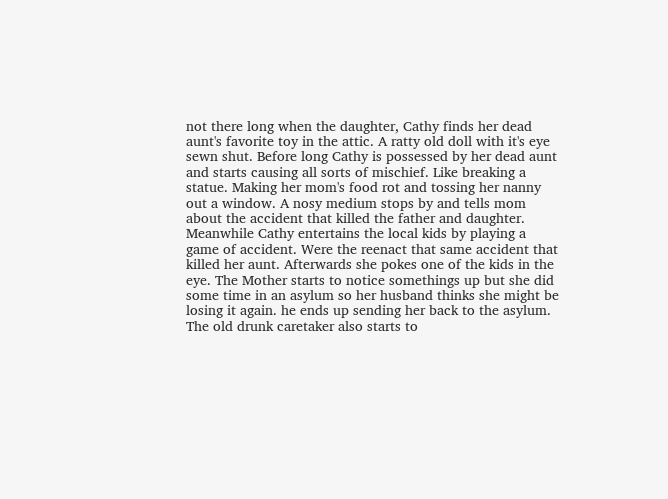not there long when the daughter, Cathy finds her dead aunt's favorite toy in the attic. A ratty old doll with it's eye sewn shut. Before long Cathy is possessed by her dead aunt and starts causing all sorts of mischief. Like breaking a statue. Making her mom's food rot and tossing her nanny out a window. A nosy medium stops by and tells mom about the accident that killed the father and daughter. Meanwhile Cathy entertains the local kids by playing a game of accident. Were the reenact that same accident that killed her aunt. Afterwards she pokes one of the kids in the eye. The Mother starts to notice somethings up but she did some time in an asylum so her husband thinks she might be losing it again. he ends up sending her back to the asylum. The old drunk caretaker also starts to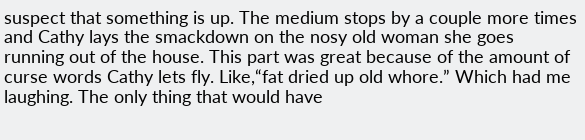suspect that something is up. The medium stops by a couple more times and Cathy lays the smackdown on the nosy old woman she goes running out of the house. This part was great because of the amount of curse words Cathy lets fly. Like,“fat dried up old whore.” Which had me laughing. The only thing that would have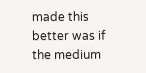made this better was if the medium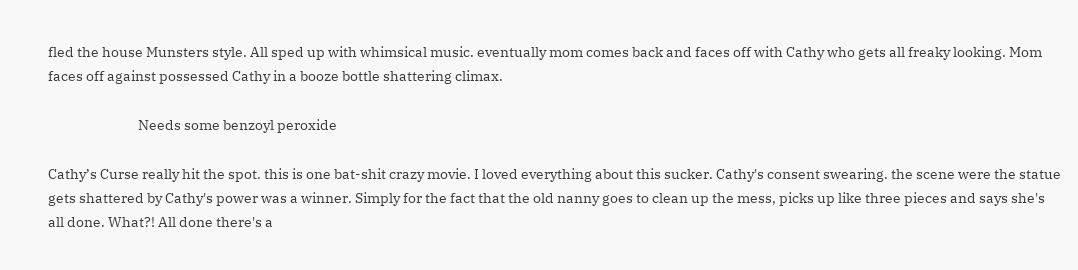fled the house Munsters style. All sped up with whimsical music. eventually mom comes back and faces off with Cathy who gets all freaky looking. Mom faces off against possessed Cathy in a booze bottle shattering climax.

                              Needs some benzoyl peroxide

Cathy’s Curse really hit the spot. this is one bat-shit crazy movie. I loved everything about this sucker. Cathy's consent swearing. the scene were the statue gets shattered by Cathy's power was a winner. Simply for the fact that the old nanny goes to clean up the mess, picks up like three pieces and says she's all done. What?! All done there's a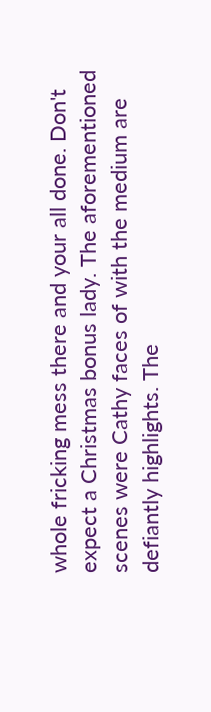whole fricking mess there and your all done. Don't expect a Christmas bonus lady. The aforementioned scenes were Cathy faces of with the medium are defiantly highlights. The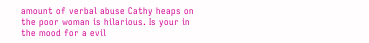amount of verbal abuse Cathy heaps on the poor woman is hilarious. Is your in the mood for a evil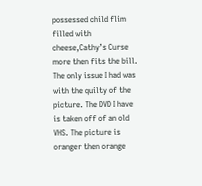possessed child flim filled with cheese,Cathy’s Curse more then fits the bill. The only issue I had was with the quilty of the picture. The DVD I have is taken off of an old VHS. The picture is oranger then orange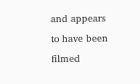and appears to have been filmed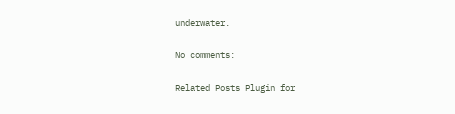underwater.

No comments:

Related Posts Plugin for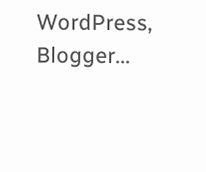WordPress, Blogger...